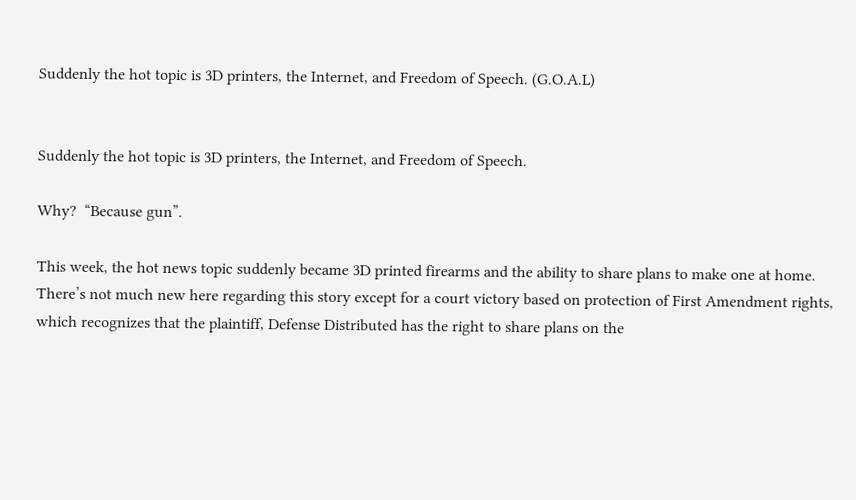Suddenly the hot topic is 3D printers, the Internet, and Freedom of Speech. (G.O.A.L)


Suddenly the hot topic is 3D printers, the Internet, and Freedom of Speech.

Why?  “Because gun”.

This week, the hot news topic suddenly became 3D printed firearms and the ability to share plans to make one at home.   There’s not much new here regarding this story except for a court victory based on protection of First Amendment rights, which recognizes that the plaintiff, Defense Distributed has the right to share plans on the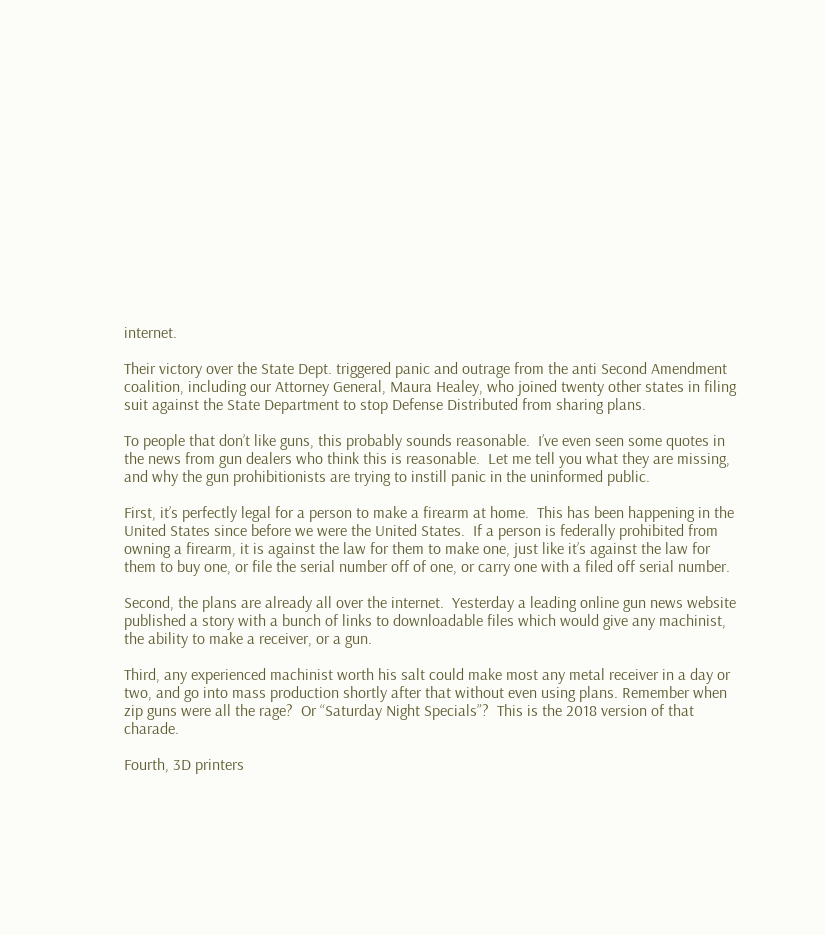internet.

Their victory over the State Dept. triggered panic and outrage from the anti Second Amendment coalition, including our Attorney General, Maura Healey, who joined twenty other states in filing suit against the State Department to stop Defense Distributed from sharing plans.

To people that don’t like guns, this probably sounds reasonable.  I’ve even seen some quotes in the news from gun dealers who think this is reasonable.  Let me tell you what they are missing, and why the gun prohibitionists are trying to instill panic in the uninformed public.

First, it’s perfectly legal for a person to make a firearm at home.  This has been happening in the United States since before we were the United States.  If a person is federally prohibited from owning a firearm, it is against the law for them to make one, just like it’s against the law for them to buy one, or file the serial number off of one, or carry one with a filed off serial number.

Second, the plans are already all over the internet.  Yesterday a leading online gun news website published a story with a bunch of links to downloadable files which would give any machinist, the ability to make a receiver, or a gun.

Third, any experienced machinist worth his salt could make most any metal receiver in a day or two, and go into mass production shortly after that without even using plans. Remember when zip guns were all the rage?  Or “Saturday Night Specials”?  This is the 2018 version of that charade.

Fourth, 3D printers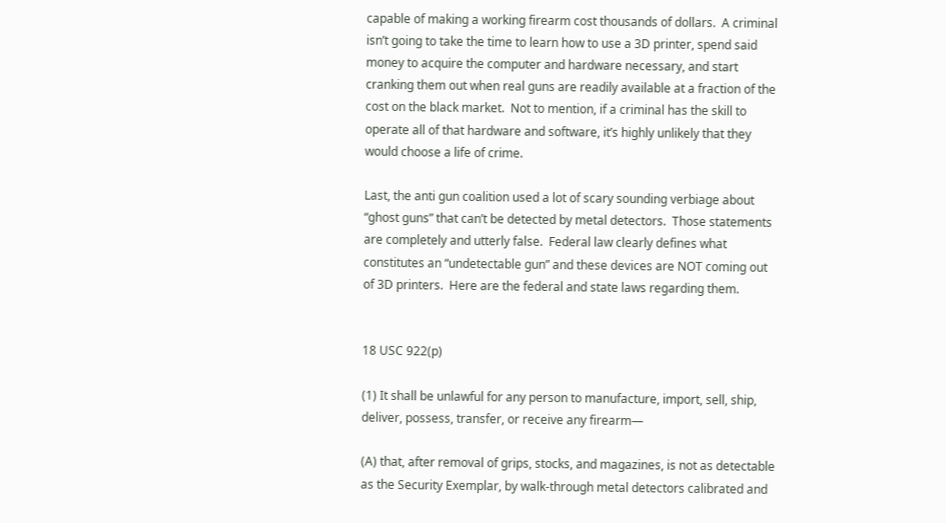capable of making a working firearm cost thousands of dollars.  A criminal isn’t going to take the time to learn how to use a 3D printer, spend said money to acquire the computer and hardware necessary, and start cranking them out when real guns are readily available at a fraction of the cost on the black market.  Not to mention, if a criminal has the skill to operate all of that hardware and software, it’s highly unlikely that they would choose a life of crime.

Last, the anti gun coalition used a lot of scary sounding verbiage about “ghost guns” that can’t be detected by metal detectors.  Those statements are completely and utterly false.  Federal law clearly defines what constitutes an “undetectable gun” and these devices are NOT coming out of 3D printers.  Here are the federal and state laws regarding them.


18 USC 922(p)

(1) It shall be unlawful for any person to manufacture, import, sell, ship, deliver, possess, transfer, or receive any firearm—

(A) that, after removal of grips, stocks, and magazines, is not as detectable as the Security Exemplar, by walk-through metal detectors calibrated and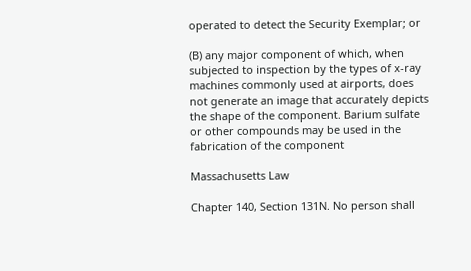operated to detect the Security Exemplar; or

(B) any major component of which, when subjected to inspection by the types of x-ray machines commonly used at airports, does not generate an image that accurately depicts the shape of the component. Barium sulfate or other compounds may be used in the fabrication of the component

Massachusetts Law

Chapter 140, Section 131N. No person shall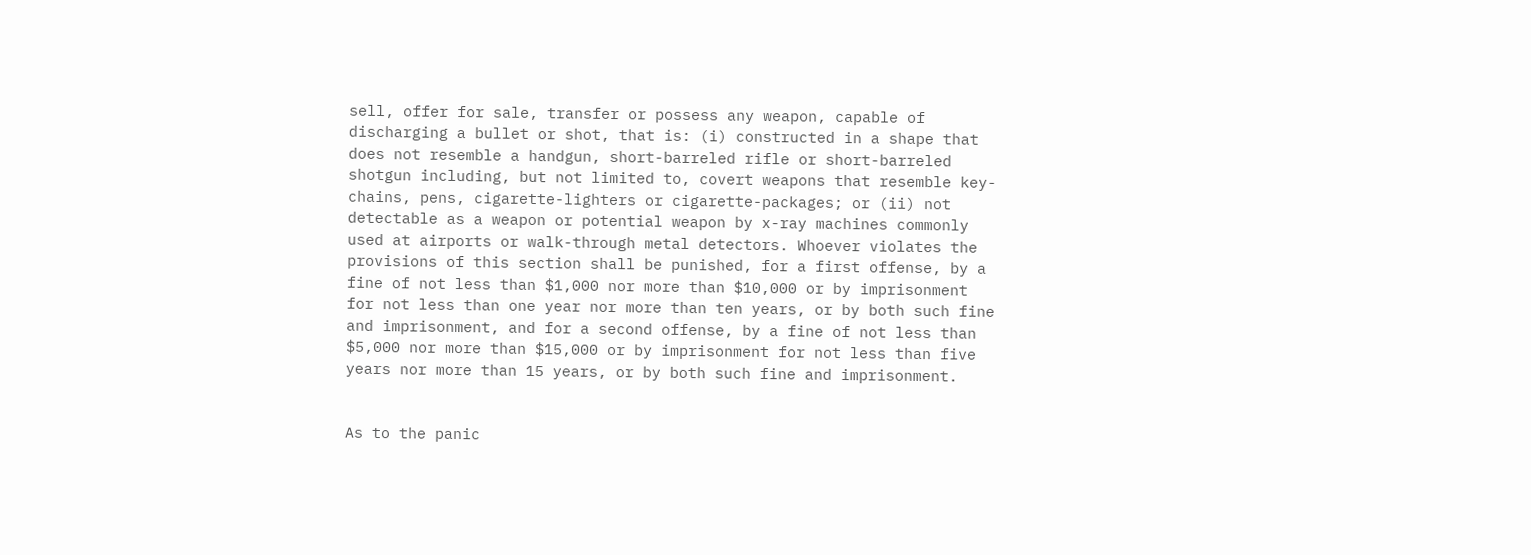sell, offer for sale, transfer or possess any weapon, capable of discharging a bullet or shot, that is: (i) constructed in a shape that does not resemble a handgun, short-barreled rifle or short-barreled shotgun including, but not limited to, covert weapons that resemble key-chains, pens, cigarette-lighters or cigarette-packages; or (ii) not detectable as a weapon or potential weapon by x-ray machines commonly used at airports or walk-through metal detectors. Whoever violates the provisions of this section shall be punished, for a first offense, by a fine of not less than $1,000 nor more than $10,000 or by imprisonment for not less than one year nor more than ten years, or by both such fine and imprisonment, and for a second offense, by a fine of not less than $5,000 nor more than $15,000 or by imprisonment for not less than five years nor more than 15 years, or by both such fine and imprisonment.


As to the panic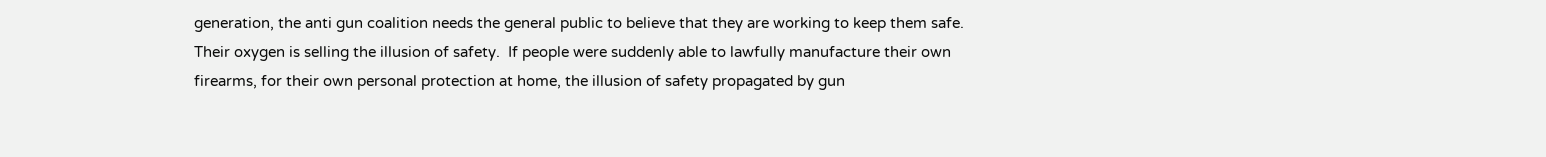generation, the anti gun coalition needs the general public to believe that they are working to keep them safe.  Their oxygen is selling the illusion of safety.  If people were suddenly able to lawfully manufacture their own firearms, for their own personal protection at home, the illusion of safety propagated by gun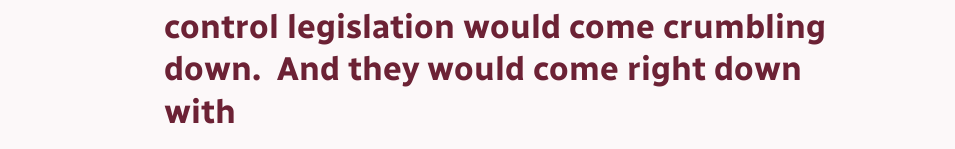control legislation would come crumbling down.  And they would come right down with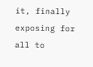it, finally exposing for all to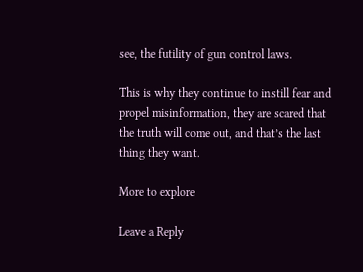see, the futility of gun control laws.

This is why they continue to instill fear and propel misinformation, they are scared that the truth will come out, and that’s the last thing they want.

More to explore

Leave a Reply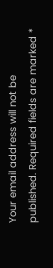Your email address will not be published. Required fields are marked *